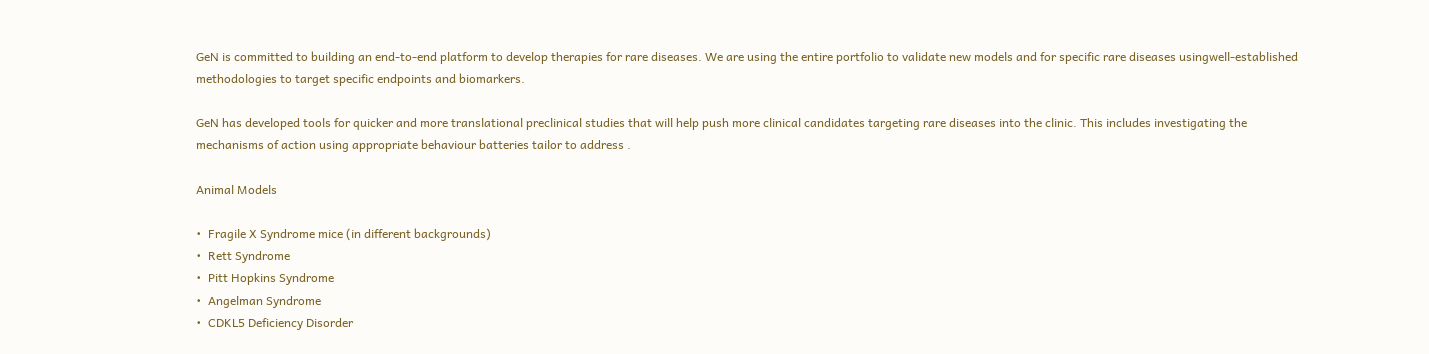GeN is committed to building an end-to-end platform to develop therapies for rare diseases. We are using the entire portfolio to validate new models and for specific rare diseases usingwell-established methodologies to target specific endpoints and biomarkers.

GeN has developed tools for quicker and more translational preclinical studies that will help push more clinical candidates targeting rare diseases into the clinic. This includes investigating the mechanisms of action using appropriate behaviour batteries tailor to address .

Animal Models

•  Fragile X Syndrome mice (in different backgrounds)
•  Rett Syndrome
•  Pitt Hopkins Syndrome
•  Angelman Syndrome
•  CDKL5 Deficiency Disorder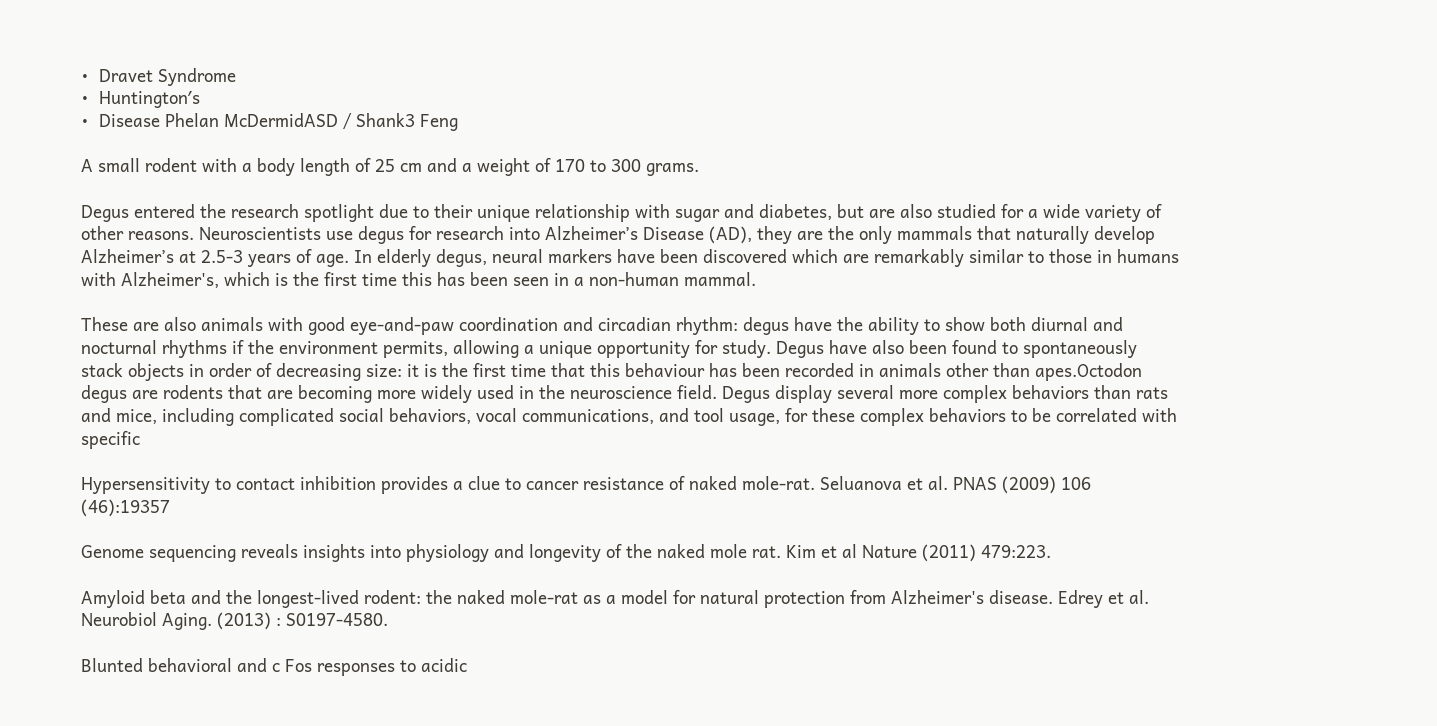•  Dravet Syndrome
•  Huntington′s
•  Disease Phelan McDermidASD / Shank3 Feng

A small rodent with a body length of 25 cm and a weight of 170 to 300 grams.

Degus entered the research spotlight due to their unique relationship with sugar and diabetes, but are also studied for a wide variety of other reasons. Neuroscientists use degus for research into Alzheimer’s Disease (AD), they are the only mammals that naturally develop Alzheimer’s at 2.5-3 years of age. In elderly degus, neural markers have been discovered which are remarkably similar to those in humans with Alzheimer's, which is the first time this has been seen in a non-human mammal.

These are also animals with good eye-and-paw coordination and circadian rhythm: degus have the ability to show both diurnal and nocturnal rhythms if the environment permits, allowing a unique opportunity for study. Degus have also been found to spontaneously stack objects in order of decreasing size: it is the first time that this behaviour has been recorded in animals other than apes.Octodon degus are rodents that are becoming more widely used in the neuroscience field. Degus display several more complex behaviors than rats and mice, including complicated social behaviors, vocal communications, and tool usage, for these complex behaviors to be correlated with specific

Hypersensitivity to contact inhibition provides a clue to cancer resistance of naked mole-rat. Seluanova et al. PNAS (2009) 106 (46):19357

Genome sequencing reveals insights into physiology and longevity of the naked mole rat. Kim et al Nature (2011) 479:223.

Amyloid beta and the longest-lived rodent: the naked mole-rat as a model for natural protection from Alzheimer's disease. Edrey et al. Neurobiol Aging. (2013) : S0197-4580.

Blunted behavioral and c Fos responses to acidic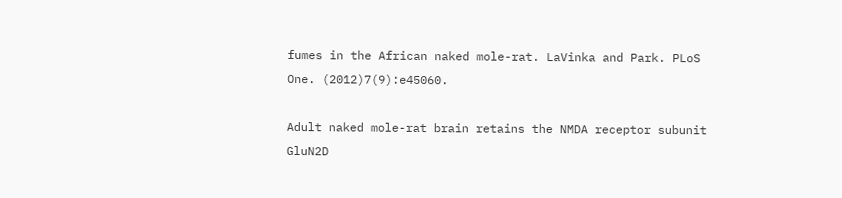fumes in the African naked mole-rat. LaVinka and Park. PLoS One. (2012)7(9):e45060.

Adult naked mole-rat brain retains the NMDA receptor subunit GluN2D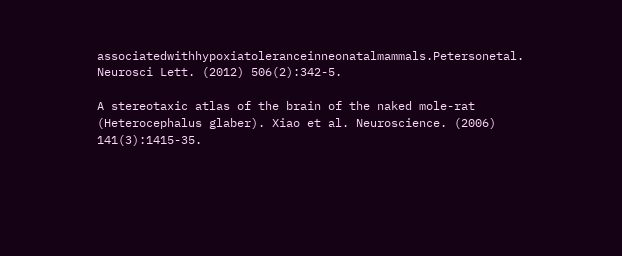associatedwithhypoxiatoleranceinneonatalmammals.Petersonetal. Neurosci Lett. (2012) 506(2):342-5.

A stereotaxic atlas of the brain of the naked mole-rat (Heterocephalus glaber). Xiao et al. Neuroscience. (2006) 141(3):1415-35.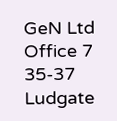GeN Ltd
Office 7 35-37 Ludgate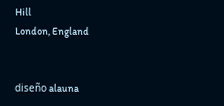Hill
London, England


diseño alauna